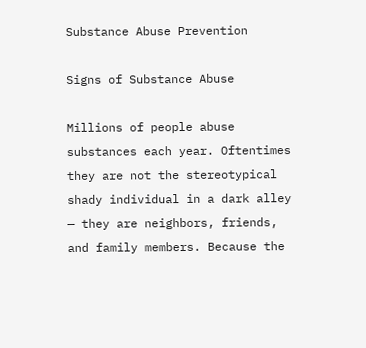Substance Abuse Prevention

Signs of Substance Abuse

Millions of people abuse substances each year. Oftentimes they are not the stereotypical shady individual in a dark alley — they are neighbors, friends, and family members. Because the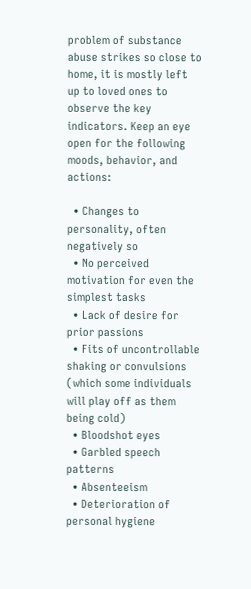problem of substance abuse strikes so close to home, it is mostly left up to loved ones to observe the key indicators. Keep an eye open for the following moods, behavior, and actions:

  • Changes to personality, often negatively so
  • No perceived motivation for even the simplest tasks
  • Lack of desire for prior passions
  • Fits of uncontrollable shaking or convulsions (which some individuals will play off as them being cold)
  • Bloodshot eyes
  • Garbled speech patterns
  • Absenteeism
  • Deterioration of personal hygiene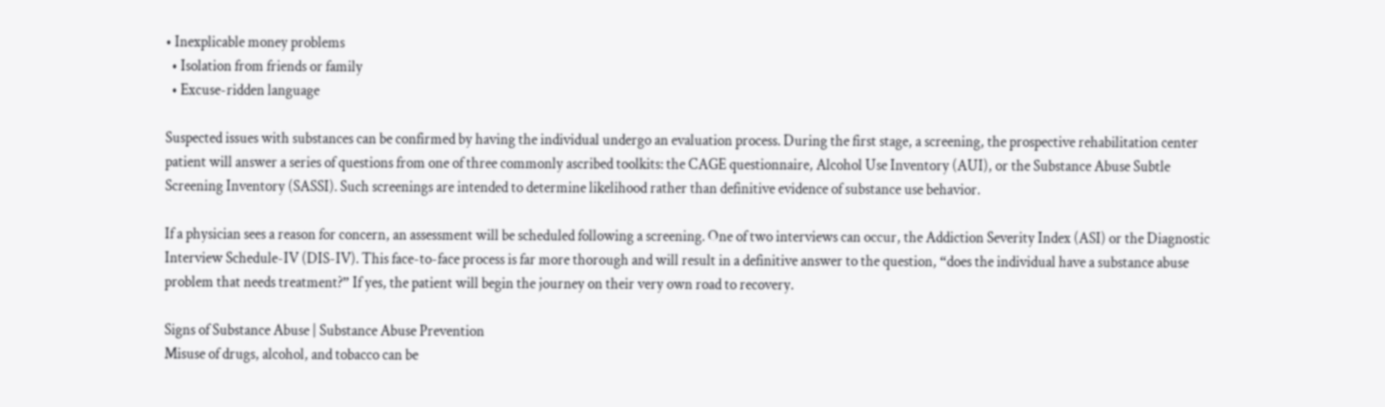• Inexplicable money problems
  • Isolation from friends or family
  • Excuse-ridden language

Suspected issues with substances can be confirmed by having the individual undergo an evaluation process. During the first stage, a screening, the prospective rehabilitation center patient will answer a series of questions from one of three commonly ascribed toolkits: the CAGE questionnaire, Alcohol Use Inventory (AUI), or the Substance Abuse Subtle Screening Inventory (SASSI). Such screenings are intended to determine likelihood rather than definitive evidence of substance use behavior.

If a physician sees a reason for concern, an assessment will be scheduled following a screening. One of two interviews can occur, the Addiction Severity Index (ASI) or the Diagnostic Interview Schedule-IV (DIS-IV). This face-to-face process is far more thorough and will result in a definitive answer to the question, “does the individual have a substance abuse problem that needs treatment?” If yes, the patient will begin the journey on their very own road to recovery.

Signs of Substance Abuse | Substance Abuse Prevention
Misuse of drugs, alcohol, and tobacco can be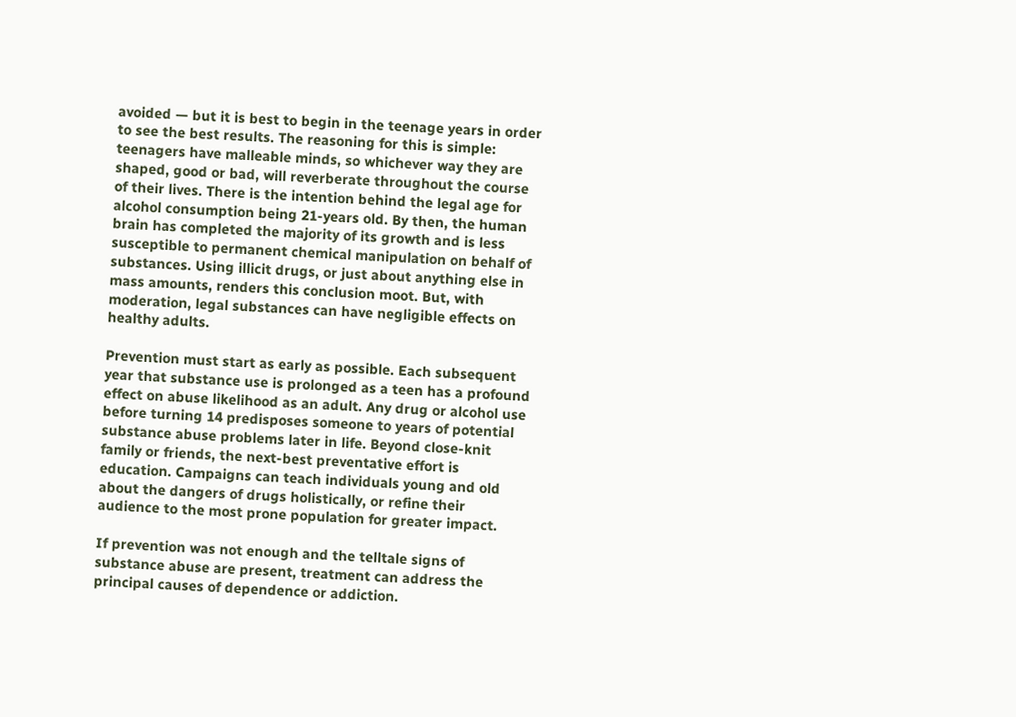avoided — but it is best to begin in the teenage years in order to see the best results. The reasoning for this is simple: teenagers have malleable minds, so whichever way they are shaped, good or bad, will reverberate throughout the course of their lives. There is the intention behind the legal age for alcohol consumption being 21-years old. By then, the human brain has completed the majority of its growth and is less susceptible to permanent chemical manipulation on behalf of substances. Using illicit drugs, or just about anything else in mass amounts, renders this conclusion moot. But, with moderation, legal substances can have negligible effects on healthy adults.

Prevention must start as early as possible. Each subsequent year that substance use is prolonged as a teen has a profound effect on abuse likelihood as an adult. Any drug or alcohol use before turning 14 predisposes someone to years of potential substance abuse problems later in life. Beyond close-knit family or friends, the next-best preventative effort is education. Campaigns can teach individuals young and old about the dangers of drugs holistically, or refine their audience to the most prone population for greater impact.

If prevention was not enough and the telltale signs of substance abuse are present, treatment can address the principal causes of dependence or addiction.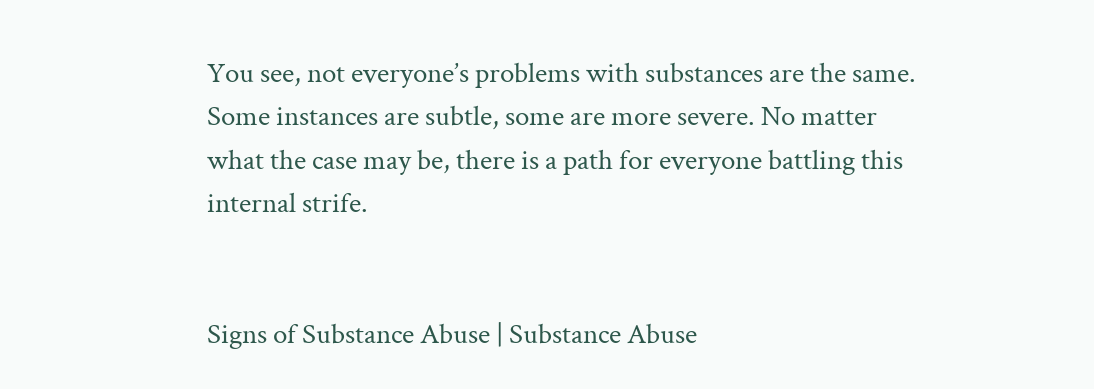You see, not everyone’s problems with substances are the same. Some instances are subtle, some are more severe. No matter what the case may be, there is a path for everyone battling this internal strife.


Signs of Substance Abuse | Substance Abuse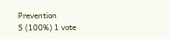Prevention
5 (100%) 1 vote